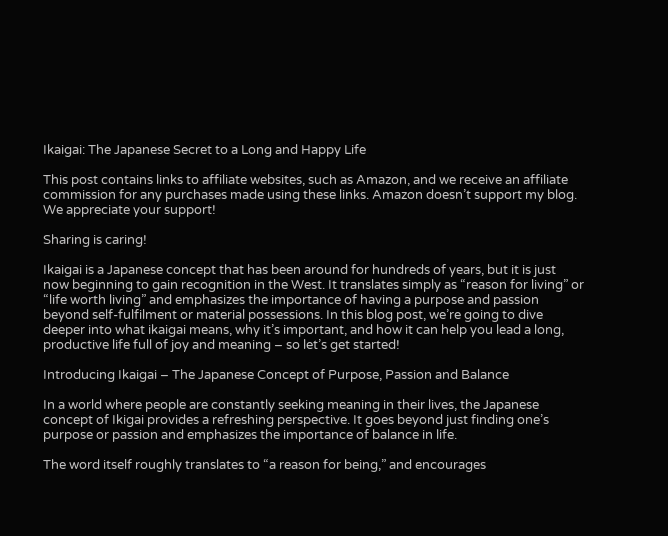Ikaigai: The Japanese Secret to a Long and Happy Life

This post contains links to affiliate websites, such as Amazon, and we receive an affiliate commission for any purchases made using these links. Amazon doesn’t support my blog. We appreciate your support!

Sharing is caring!

Ikaigai is a Japanese concept that has been around for hundreds of years, but it is just now beginning to gain recognition in the West. It translates simply as “reason for living” or “life worth living” and emphasizes the importance of having a purpose and passion beyond self-fulfilment or material possessions. In this blog post, we’re going to dive deeper into what ikaigai means, why it’s important, and how it can help you lead a long, productive life full of joy and meaning – so let’s get started!

Introducing Ikaigai – The Japanese Concept of Purpose, Passion and Balance

In a world where people are constantly seeking meaning in their lives, the Japanese concept of Ikigai provides a refreshing perspective. It goes beyond just finding one’s purpose or passion and emphasizes the importance of balance in life.

The word itself roughly translates to “a reason for being,” and encourages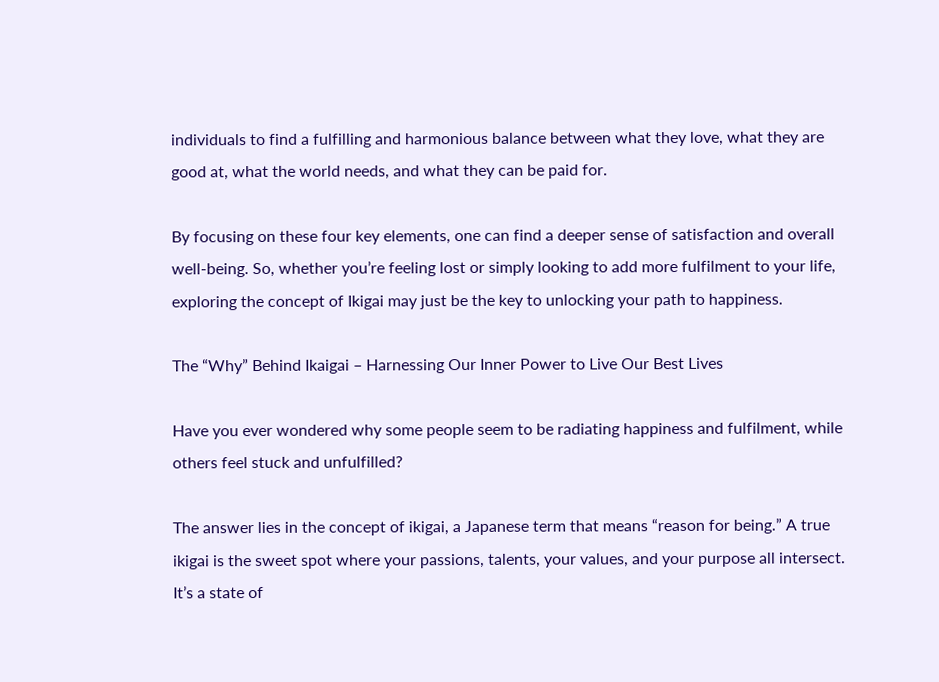individuals to find a fulfilling and harmonious balance between what they love, what they are good at, what the world needs, and what they can be paid for.

By focusing on these four key elements, one can find a deeper sense of satisfaction and overall well-being. So, whether you’re feeling lost or simply looking to add more fulfilment to your life, exploring the concept of Ikigai may just be the key to unlocking your path to happiness.

The “Why” Behind Ikaigai – Harnessing Our Inner Power to Live Our Best Lives

Have you ever wondered why some people seem to be radiating happiness and fulfilment, while others feel stuck and unfulfilled?

The answer lies in the concept of ikigai, a Japanese term that means “reason for being.” A true ikigai is the sweet spot where your passions, talents, your values, and your purpose all intersect. It’s a state of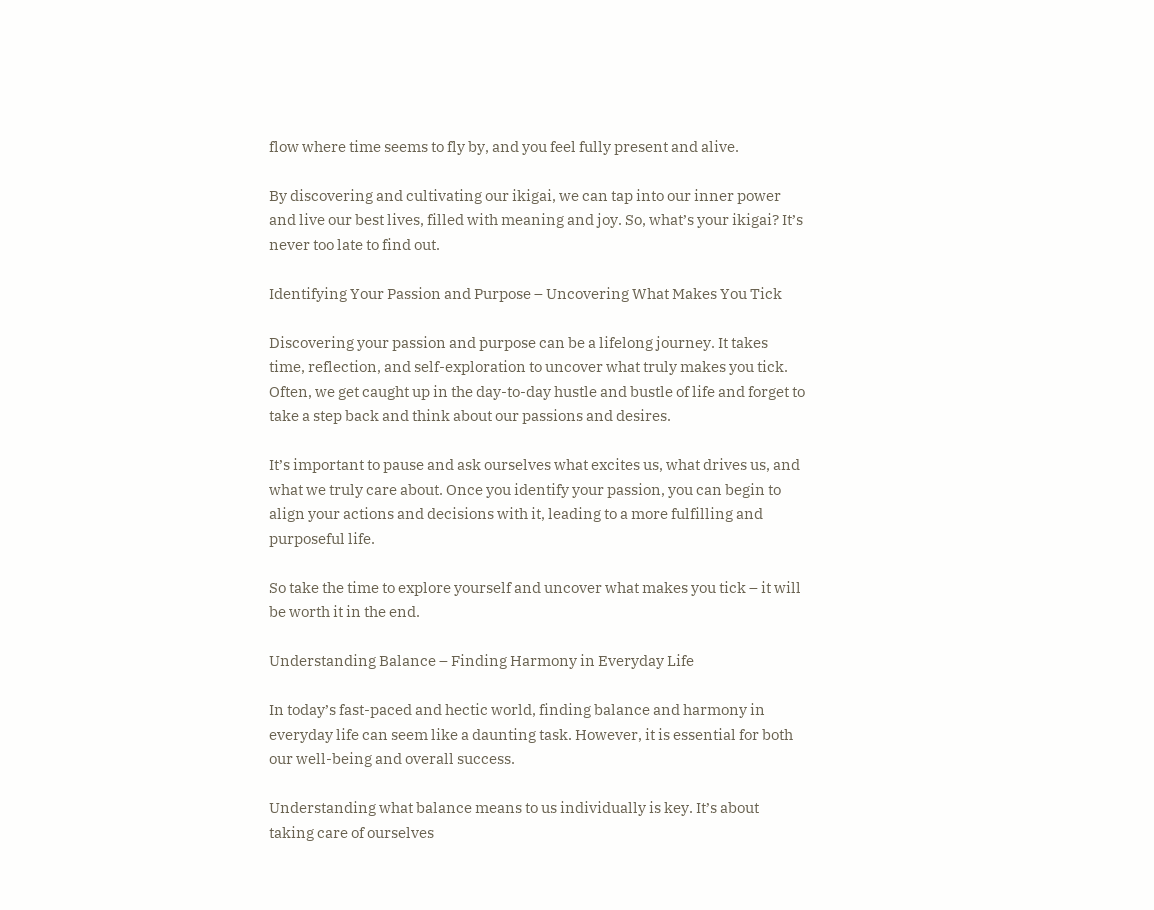flow where time seems to fly by, and you feel fully present and alive.

By discovering and cultivating our ikigai, we can tap into our inner power and live our best lives, filled with meaning and joy. So, what’s your ikigai? It’s never too late to find out.

Identifying Your Passion and Purpose – Uncovering What Makes You Tick

Discovering your passion and purpose can be a lifelong journey. It takes time, reflection, and self-exploration to uncover what truly makes you tick. Often, we get caught up in the day-to-day hustle and bustle of life and forget to take a step back and think about our passions and desires.

It’s important to pause and ask ourselves what excites us, what drives us, and what we truly care about. Once you identify your passion, you can begin to align your actions and decisions with it, leading to a more fulfilling and purposeful life.

So take the time to explore yourself and uncover what makes you tick – it will be worth it in the end.

Understanding Balance – Finding Harmony in Everyday Life

In today’s fast-paced and hectic world, finding balance and harmony in everyday life can seem like a daunting task. However, it is essential for both our well-being and overall success.

Understanding what balance means to us individually is key. It’s about taking care of ourselves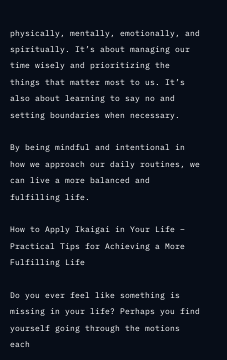physically, mentally, emotionally, and spiritually. It’s about managing our time wisely and prioritizing the things that matter most to us. It’s also about learning to say no and setting boundaries when necessary.

By being mindful and intentional in how we approach our daily routines, we can live a more balanced and fulfilling life.

How to Apply Ikaigai in Your Life – Practical Tips for Achieving a More Fulfilling Life

Do you ever feel like something is missing in your life? Perhaps you find yourself going through the motions each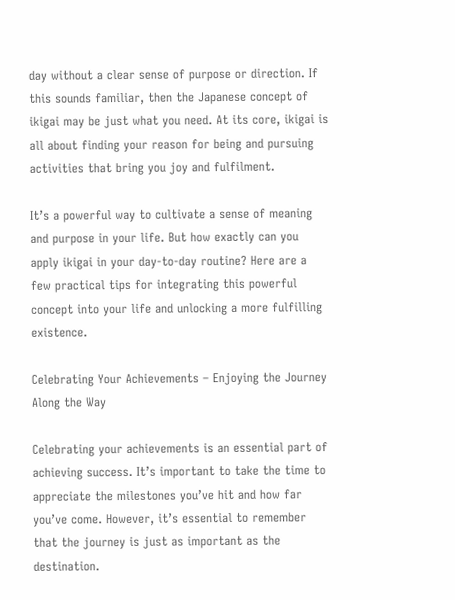day without a clear sense of purpose or direction. If this sounds familiar, then the Japanese concept of ikigai may be just what you need. At its core, ikigai is all about finding your reason for being and pursuing activities that bring you joy and fulfilment.

It’s a powerful way to cultivate a sense of meaning and purpose in your life. But how exactly can you apply ikigai in your day-to-day routine? Here are a few practical tips for integrating this powerful concept into your life and unlocking a more fulfilling existence.

Celebrating Your Achievements – Enjoying the Journey Along the Way

Celebrating your achievements is an essential part of achieving success. It’s important to take the time to appreciate the milestones you’ve hit and how far you’ve come. However, it’s essential to remember that the journey is just as important as the destination.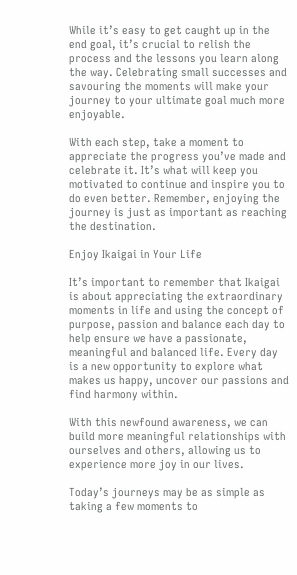While it’s easy to get caught up in the end goal, it’s crucial to relish the process and the lessons you learn along the way. Celebrating small successes and savouring the moments will make your journey to your ultimate goal much more enjoyable.

With each step, take a moment to appreciate the progress you’ve made and celebrate it. It’s what will keep you motivated to continue and inspire you to do even better. Remember, enjoying the journey is just as important as reaching the destination.

Enjoy Ikaigai in Your Life

It’s important to remember that Ikaigai is about appreciating the extraordinary moments in life and using the concept of purpose, passion and balance each day to help ensure we have a passionate, meaningful and balanced life. Every day is a new opportunity to explore what makes us happy, uncover our passions and find harmony within.

With this newfound awareness, we can build more meaningful relationships with ourselves and others, allowing us to experience more joy in our lives.

Today’s journeys may be as simple as taking a few moments to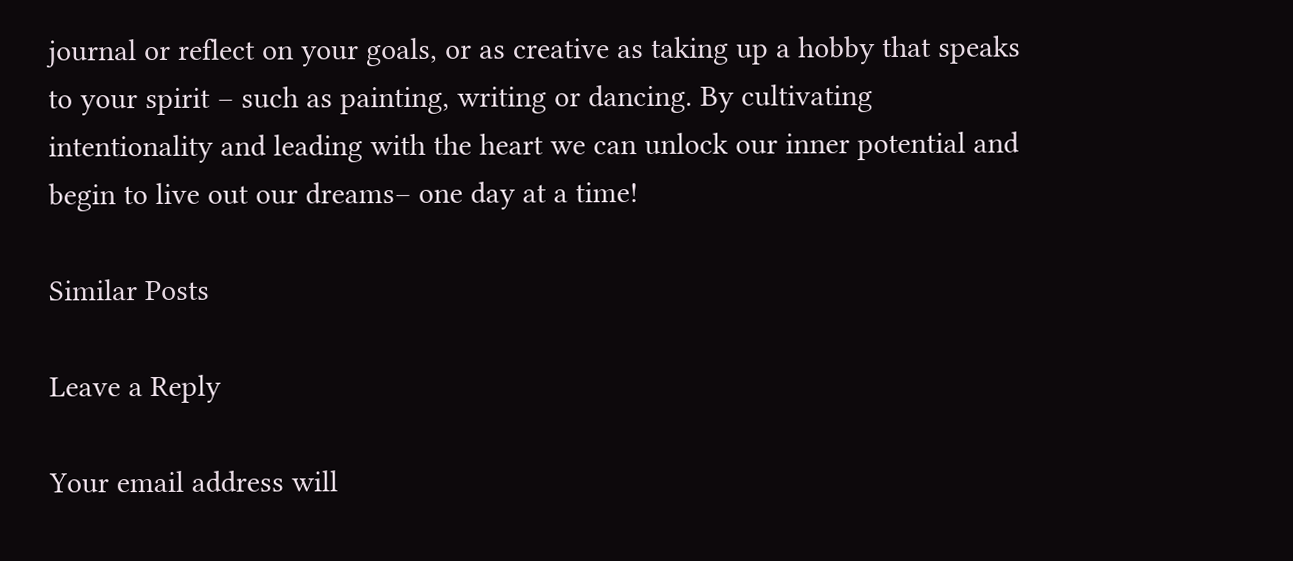journal or reflect on your goals, or as creative as taking up a hobby that speaks to your spirit – such as painting, writing or dancing. By cultivating intentionality and leading with the heart we can unlock our inner potential and begin to live out our dreams– one day at a time!

Similar Posts

Leave a Reply

Your email address will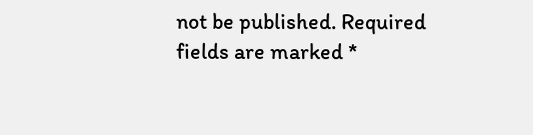not be published. Required fields are marked *